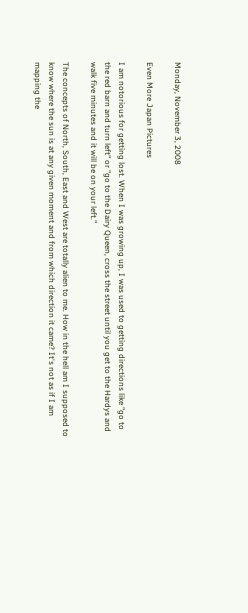Monday, November 3, 2008

Even More Japan Pictures

I am notorious for getting lost. When I was growing up, I was used to getting directions like "go to the red barn and turn left" or "go to the Dairy Queen, cross the street until you get to the Hardys and walk five minutes and it will be on your left."

The concepts of North, South, East and West are totally alien to me. How in the hell am I supposed to know where the sun is at any given moment and from which direction it came? It's not as if I am mapping the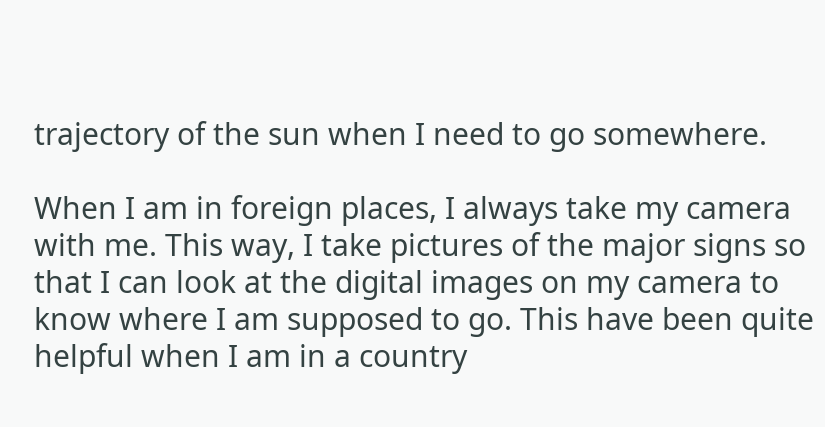trajectory of the sun when I need to go somewhere.

When I am in foreign places, I always take my camera with me. This way, I take pictures of the major signs so that I can look at the digital images on my camera to know where I am supposed to go. This have been quite helpful when I am in a country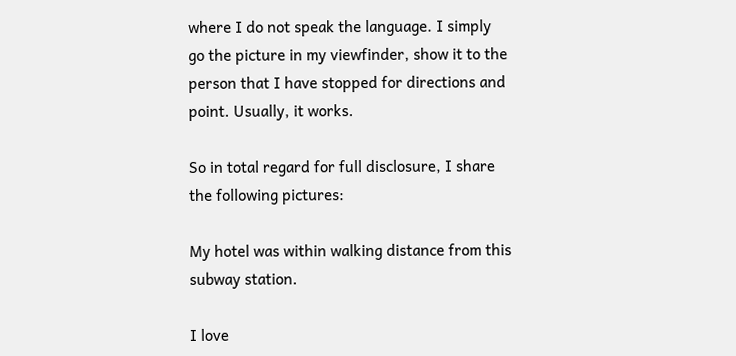where I do not speak the language. I simply go the picture in my viewfinder, show it to the person that I have stopped for directions and point. Usually, it works.

So in total regard for full disclosure, I share the following pictures:

My hotel was within walking distance from this subway station.

I love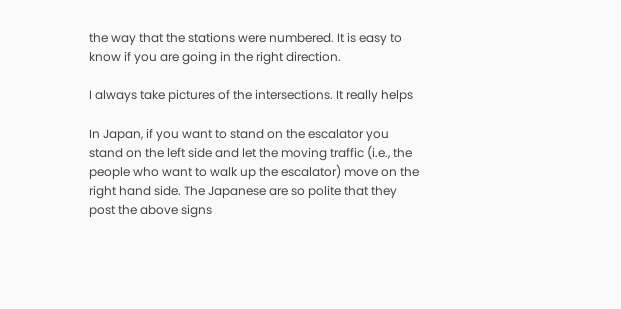the way that the stations were numbered. It is easy to know if you are going in the right direction.

I always take pictures of the intersections. It really helps

In Japan, if you want to stand on the escalator you stand on the left side and let the moving traffic (i.e., the people who want to walk up the escalator) move on the right hand side. The Japanese are so polite that they post the above signs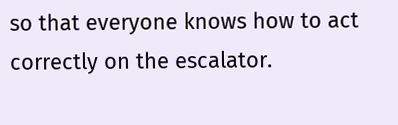so that everyone knows how to act correctly on the escalator.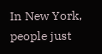In New York, people just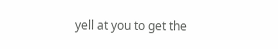yell at you to get the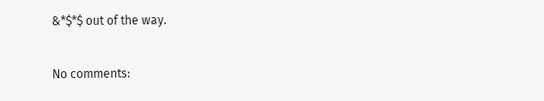&*$*$ out of the way.

No comments: